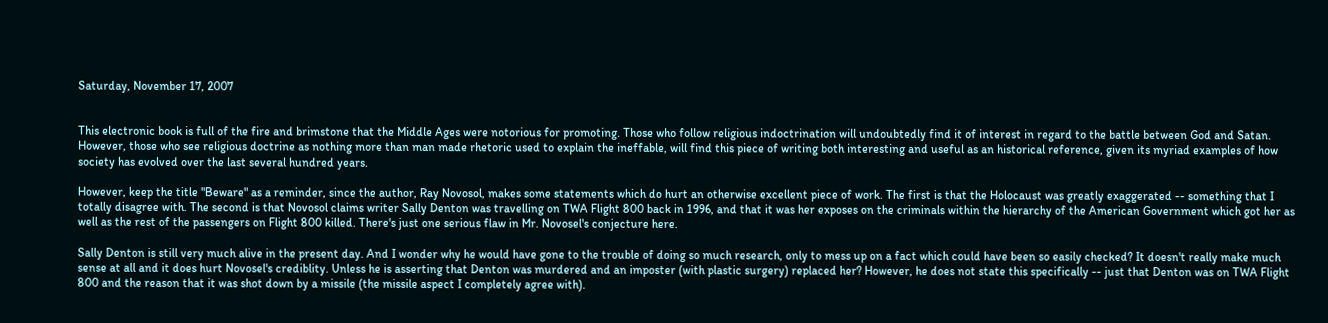Saturday, November 17, 2007


This electronic book is full of the fire and brimstone that the Middle Ages were notorious for promoting. Those who follow religious indoctrination will undoubtedly find it of interest in regard to the battle between God and Satan. However, those who see religious doctrine as nothing more than man made rhetoric used to explain the ineffable, will find this piece of writing both interesting and useful as an historical reference, given its myriad examples of how society has evolved over the last several hundred years.

However, keep the title "Beware" as a reminder, since the author, Ray Novosol, makes some statements which do hurt an otherwise excellent piece of work. The first is that the Holocaust was greatly exaggerated -- something that I totally disagree with. The second is that Novosol claims writer Sally Denton was travelling on TWA Flight 800 back in 1996, and that it was her exposes on the criminals within the hierarchy of the American Government which got her as well as the rest of the passengers on Flight 800 killed. There's just one serious flaw in Mr. Novosel's conjecture here.

Sally Denton is still very much alive in the present day. And I wonder why he would have gone to the trouble of doing so much research, only to mess up on a fact which could have been so easily checked? It doesn't really make much sense at all and it does hurt Novosel's crediblity. Unless he is asserting that Denton was murdered and an imposter (with plastic surgery) replaced her? However, he does not state this specifically -- just that Denton was on TWA Flight 800 and the reason that it was shot down by a missile (the missile aspect I completely agree with).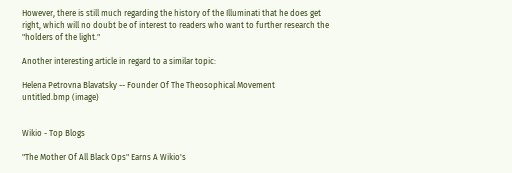However, there is still much regarding the history of the Illuminati that he does get right, which will no doubt be of interest to readers who want to further research the "holders of the light."

Another interesting article in regard to a similar topic:

Helena Petrovna Blavatsky -- Founder Of The Theosophical Movement
untitled.bmp (image)


Wikio - Top Blogs

"The Mother Of All Black Ops" Earns A Wikio's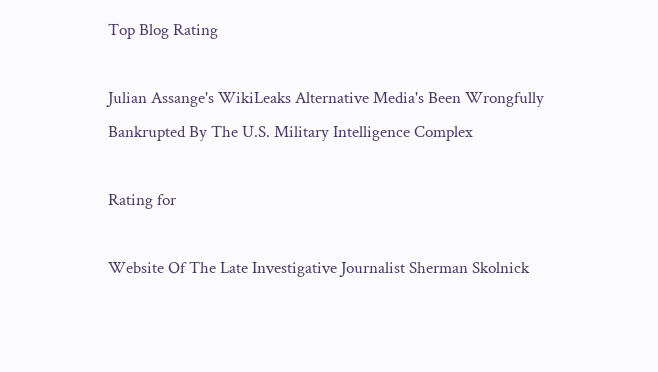Top Blog Rating

Julian Assange's WikiLeaks Alternative Media's Been Wrongfully Bankrupted By The U.S. Military Intelligence Complex

Rating for

Website Of The Late Investigative Journalist Sherman Skolnick